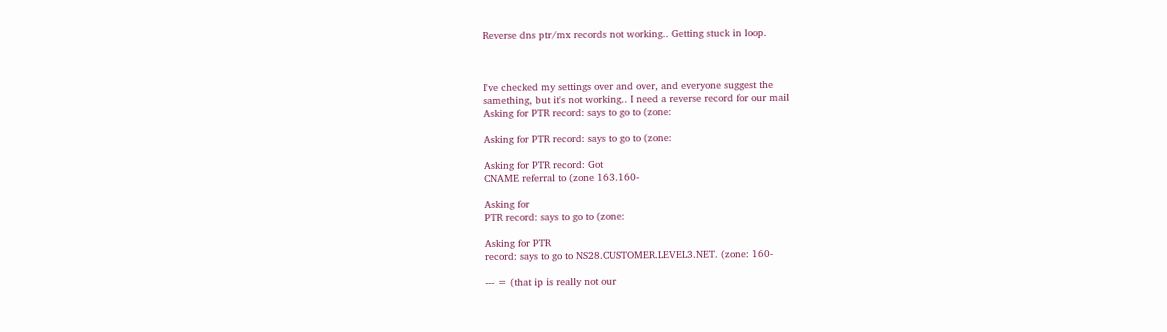Reverse dns ptr/mx records not working.. Getting stuck in loop.



I've checked my settings over and over, and everyone suggest the
samething, but it's not working.. I need a reverse record for our mail
Asking for PTR record: says to go to (zone:

Asking for PTR record: says to go to (zone:

Asking for PTR record: Got
CNAME referral to (zone 163.160-

Asking for
PTR record: says to go to (zone:

Asking for PTR
record: says to go to NS28.CUSTOMER.LEVEL3.NET. (zone: 160-

--- = (that ip is really not our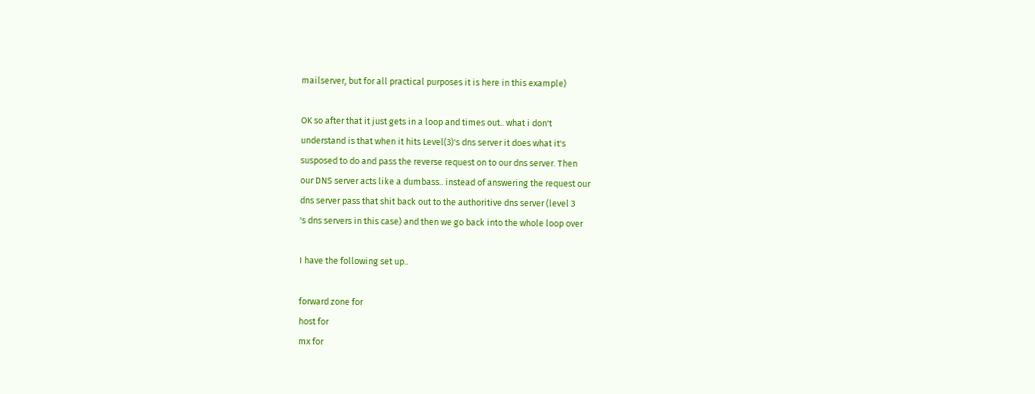mailserver, but for all practical purposes it is here in this example)

OK so after that it just gets in a loop and times out.. what i don't
understand is that when it hits Level(3)'s dns server it does what it's
susposed to do and pass the reverse request on to our dns server. Then
our DNS server acts like a dumbass.. instead of answering the request our
dns server pass that shit back out to the authoritive dns server (level 3
's dns servers in this case) and then we go back into the whole loop over

I have the following set up..

forward zone for
host for
mx for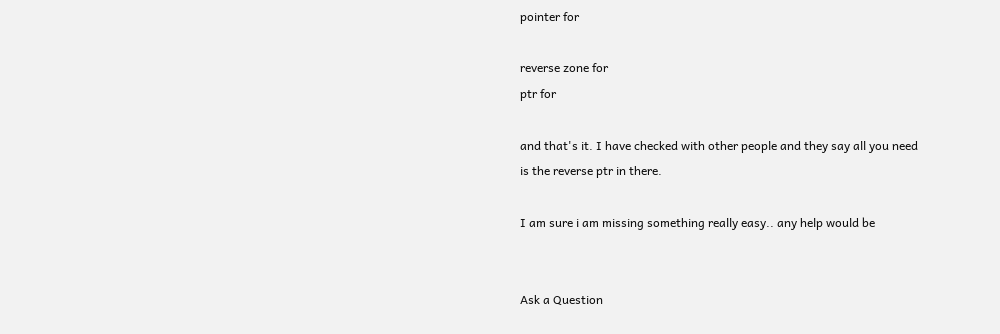pointer for

reverse zone for
ptr for

and that's it. I have checked with other people and they say all you need
is the reverse ptr in there.

I am sure i am missing something really easy.. any help would be


Ask a Question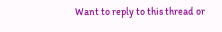Want to reply to this thread or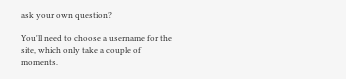ask your own question?

You'll need to choose a username for the site, which only take a couple of moments.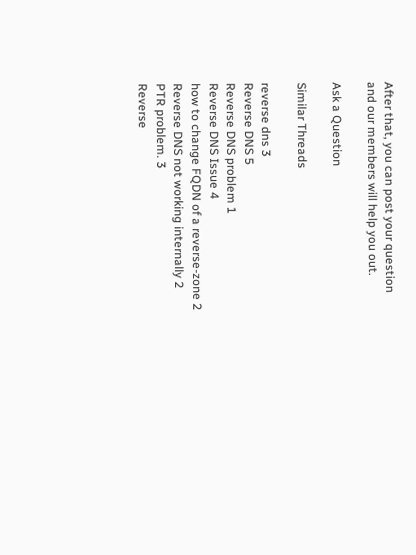After that, you can post your question and our members will help you out.

Ask a Question

Similar Threads

reverse dns 3
Reverse DNS 5
Reverse DNS problem 1
Reverse DNS Issue 4
how to change FQDN of a reverse-zone 2
Reverse DNS not working internally 2
PTR problem. 3
Reverse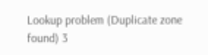Lookup problem (Duplicate zone found) 3